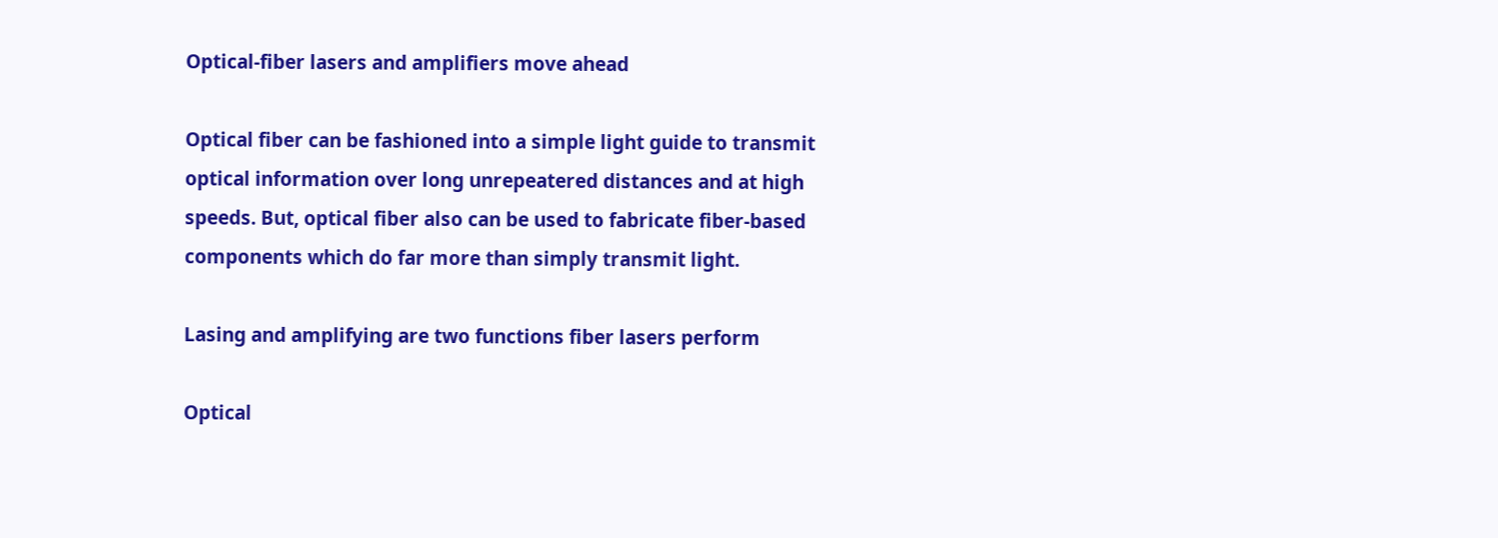Optical-fiber lasers and amplifiers move ahead

Optical fiber can be fashioned into a simple light guide to transmit optical information over long unrepeatered distances and at high speeds. But, optical fiber also can be used to fabricate fiber-based components which do far more than simply transmit light.

Lasing and amplifying are two functions fiber lasers perform

Optical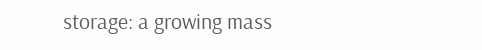storage: a growing mass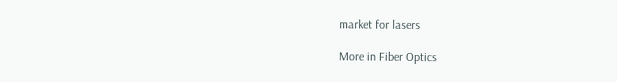market for lasers

More in Fiber Optics